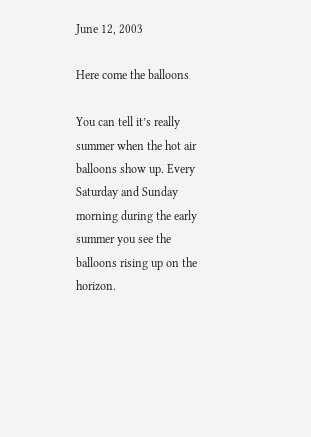June 12, 2003

Here come the balloons

You can tell it’s really summer when the hot air balloons show up. Every Saturday and Sunday morning during the early summer you see the balloons rising up on the horizon.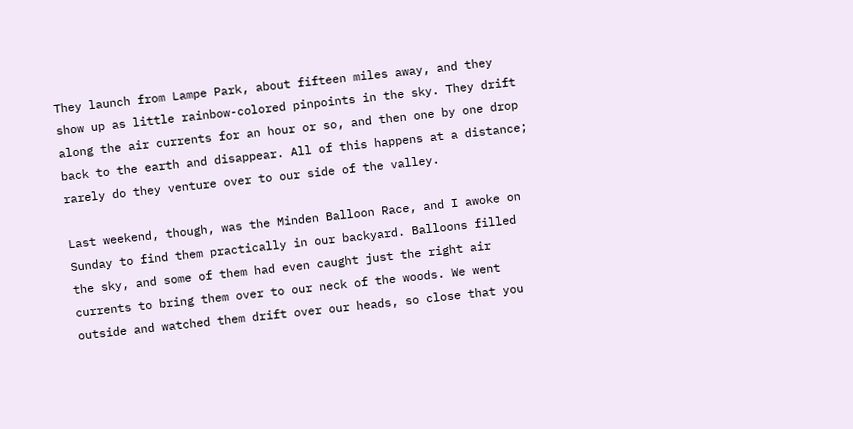They launch from Lampe Park, about fifteen miles away, and they show up as little rainbow-colored pinpoints in the sky. They drift along the air currents for an hour or so, and then one by one drop back to the earth and disappear. All of this happens at a distance; rarely do they venture over to our side of the valley.

Last weekend, though, was the Minden Balloon Race, and I awoke on Sunday to find them practically in our backyard. Balloons filled the sky, and some of them had even caught just the right air currents to bring them over to our neck of the woods. We went outside and watched them drift over our heads, so close that you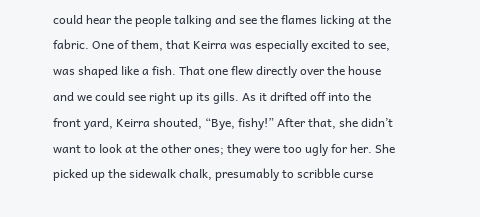could hear the people talking and see the flames licking at the fabric. One of them, that Keirra was especially excited to see, was shaped like a fish. That one flew directly over the house and we could see right up its gills. As it drifted off into the front yard, Keirra shouted, “Bye, fishy!” After that, she didn’t want to look at the other ones; they were too ugly for her. She picked up the sidewalk chalk, presumably to scribble curse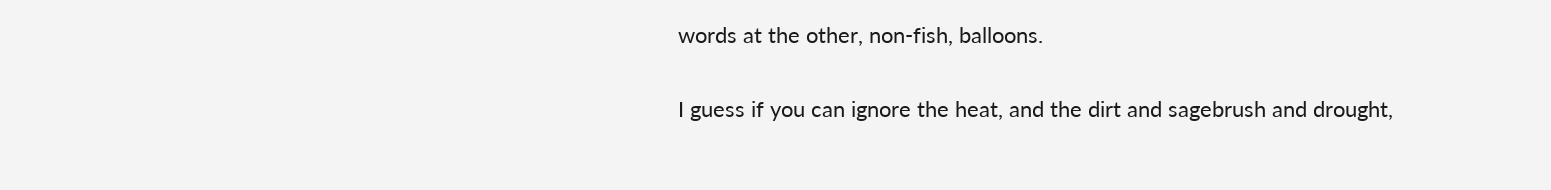words at the other, non-fish, balloons.

I guess if you can ignore the heat, and the dirt and sagebrush and drought,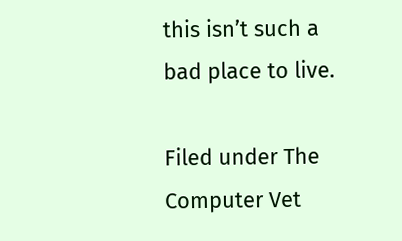this isn’t such a bad place to live.

Filed under The Computer Vet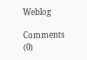Weblog

Comments (0)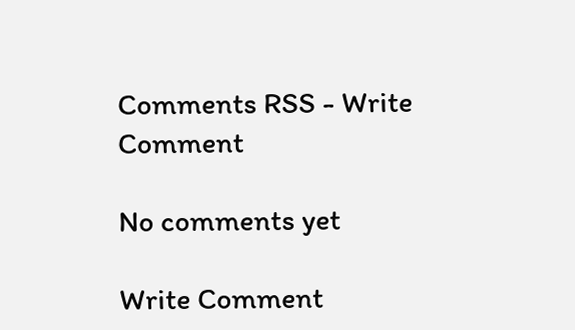Comments RSS - Write Comment

No comments yet

Write Comment